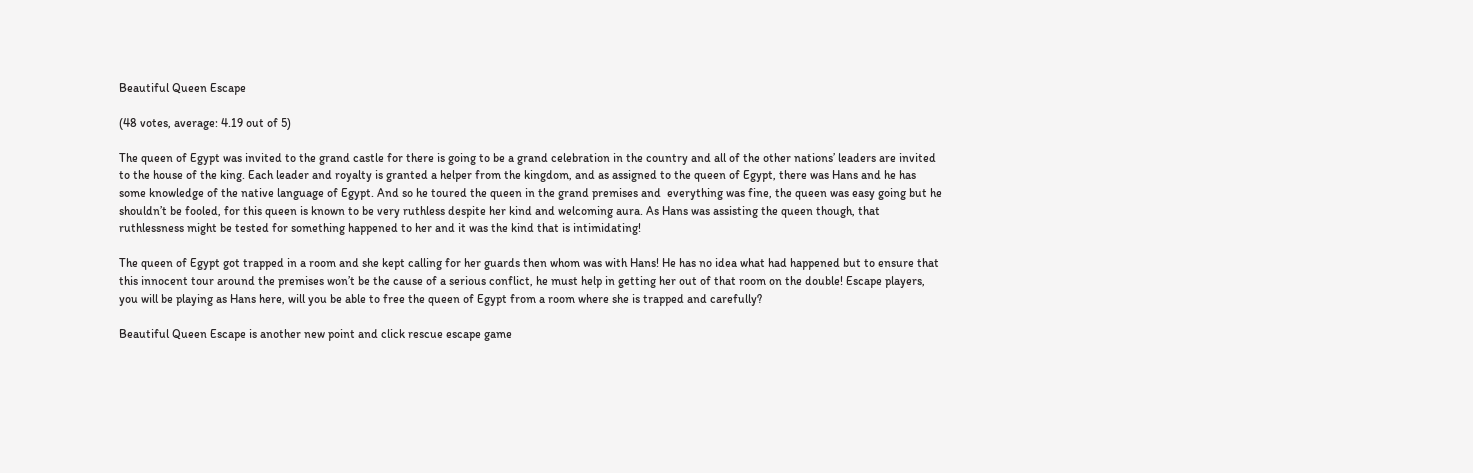Beautiful Queen Escape

(48 votes, average: 4.19 out of 5)

The queen of Egypt was invited to the grand castle for there is going to be a grand celebration in the country and all of the other nations’ leaders are invited to the house of the king. Each leader and royalty is granted a helper from the kingdom, and as assigned to the queen of Egypt, there was Hans and he has some knowledge of the native language of Egypt. And so he toured the queen in the grand premises and  everything was fine, the queen was easy going but he shouldn’t be fooled, for this queen is known to be very ruthless despite her kind and welcoming aura. As Hans was assisting the queen though, that ruthlessness might be tested for something happened to her and it was the kind that is intimidating!

The queen of Egypt got trapped in a room and she kept calling for her guards then whom was with Hans! He has no idea what had happened but to ensure that this innocent tour around the premises won’t be the cause of a serious conflict, he must help in getting her out of that room on the double! Escape players, you will be playing as Hans here, will you be able to free the queen of Egypt from a room where she is trapped and carefully?

Beautiful Queen Escape is another new point and click rescue escape game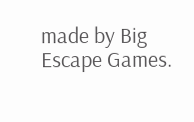made by Big Escape Games.